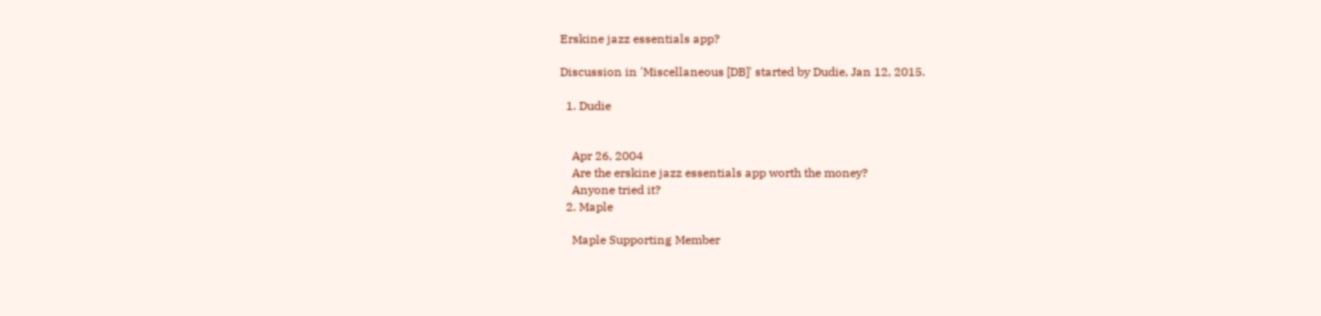Erskine jazz essentials app?

Discussion in 'Miscellaneous [DB]' started by Dudie, Jan 12, 2015.

  1. Dudie


    Apr 26, 2004
    Are the erskine jazz essentials app worth the money?
    Anyone tried it?
  2. Maple

    Maple Supporting Member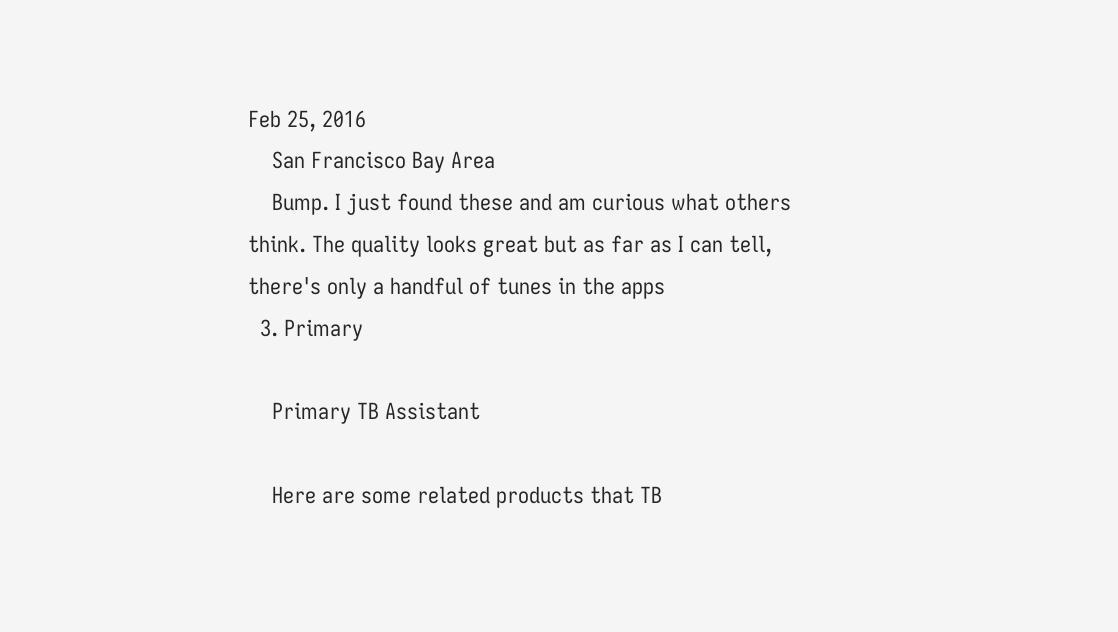Feb 25, 2016
    San Francisco Bay Area
    Bump. I just found these and am curious what others think. The quality looks great but as far as I can tell, there's only a handful of tunes in the apps
  3. Primary

    Primary TB Assistant

    Here are some related products that TB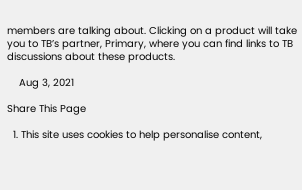members are talking about. Clicking on a product will take you to TB’s partner, Primary, where you can find links to TB discussions about these products.

    Aug 3, 2021

Share This Page

  1. This site uses cookies to help personalise content,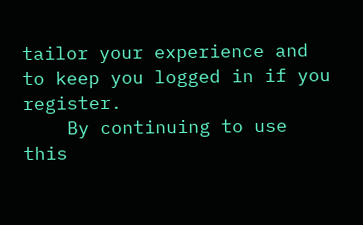tailor your experience and to keep you logged in if you register.
    By continuing to use this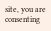site, you are consenting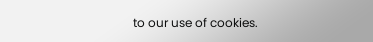to our use of cookies.